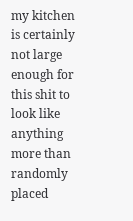my kitchen is certainly not large enough for this shit to look like anything more than randomly placed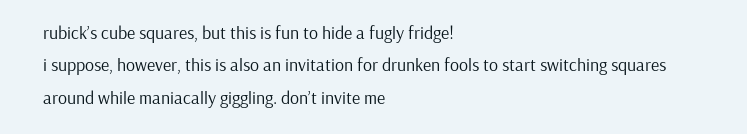rubick’s cube squares, but this is fun to hide a fugly fridge!
i suppose, however, this is also an invitation for drunken fools to start switching squares around while maniacally giggling. don’t invite me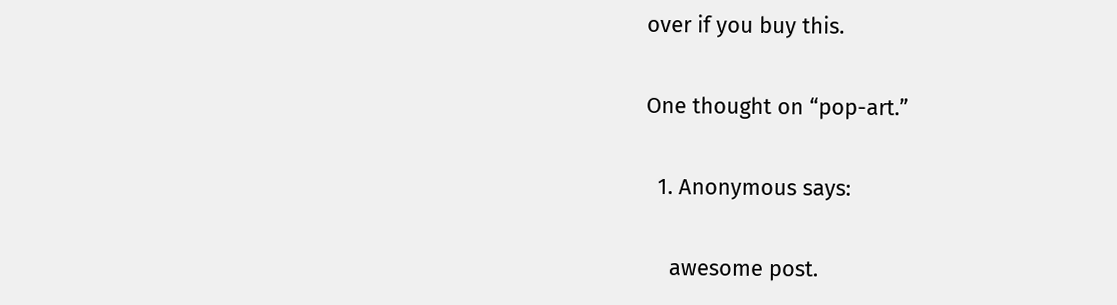over if you buy this.

One thought on “pop-art.”

  1. Anonymous says:

    awesome post.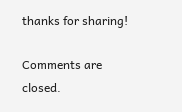thanks for sharing!

Comments are closed.